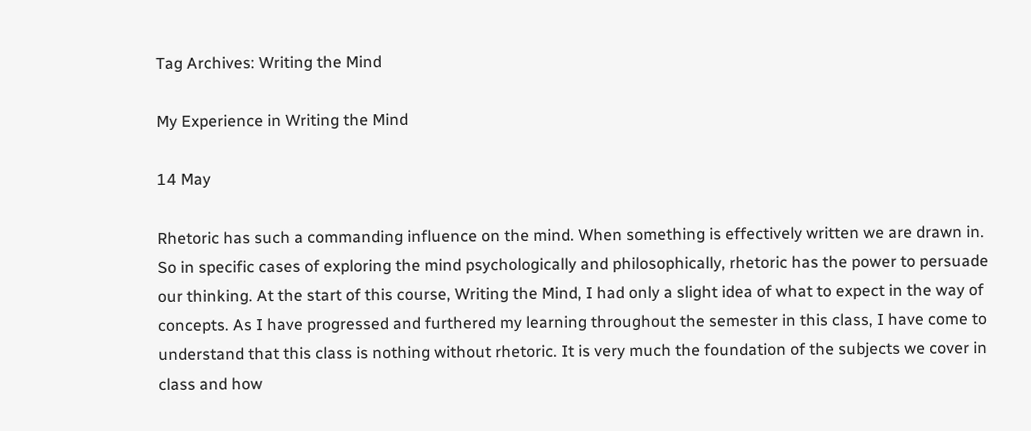Tag Archives: Writing the Mind

My Experience in Writing the Mind

14 May

Rhetoric has such a commanding influence on the mind. When something is effectively written we are drawn in. So in specific cases of exploring the mind psychologically and philosophically, rhetoric has the power to persuade our thinking. At the start of this course, Writing the Mind, I had only a slight idea of what to expect in the way of concepts. As I have progressed and furthered my learning throughout the semester in this class, I have come to understand that this class is nothing without rhetoric. It is very much the foundation of the subjects we cover in class and how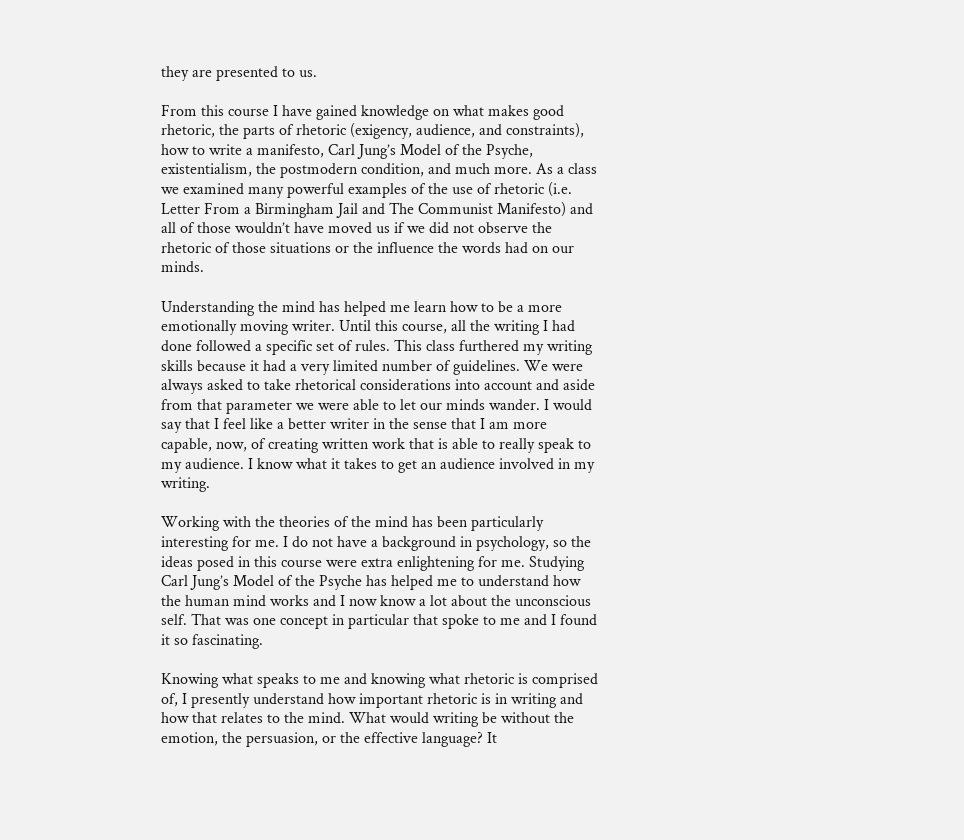they are presented to us.

From this course I have gained knowledge on what makes good rhetoric, the parts of rhetoric (exigency, audience, and constraints), how to write a manifesto, Carl Jung’s Model of the Psyche, existentialism, the postmodern condition, and much more. As a class we examined many powerful examples of the use of rhetoric (i.e. Letter From a Birmingham Jail and The Communist Manifesto) and all of those wouldn’t have moved us if we did not observe the rhetoric of those situations or the influence the words had on our minds.

Understanding the mind has helped me learn how to be a more emotionally moving writer. Until this course, all the writing I had done followed a specific set of rules. This class furthered my writing skills because it had a very limited number of guidelines. We were always asked to take rhetorical considerations into account and aside from that parameter we were able to let our minds wander. I would say that I feel like a better writer in the sense that I am more capable, now, of creating written work that is able to really speak to my audience. I know what it takes to get an audience involved in my writing.

Working with the theories of the mind has been particularly interesting for me. I do not have a background in psychology, so the ideas posed in this course were extra enlightening for me. Studying Carl Jung’s Model of the Psyche has helped me to understand how the human mind works and I now know a lot about the unconscious self. That was one concept in particular that spoke to me and I found it so fascinating.

Knowing what speaks to me and knowing what rhetoric is comprised of, I presently understand how important rhetoric is in writing and how that relates to the mind. What would writing be without the emotion, the persuasion, or the effective language? It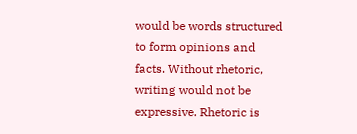would be words structured to form opinions and facts. Without rhetoric, writing would not be expressive. Rhetoric is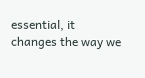essential, it changes the way we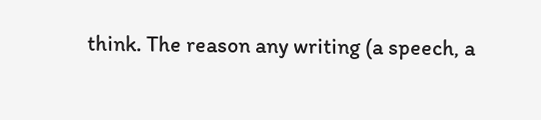think. The reason any writing (a speech, a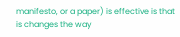manifesto, or a paper) is effective is that is changes the way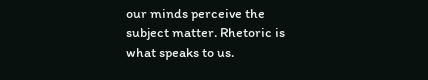our minds perceive the subject matter. Rhetoric is what speaks to us.